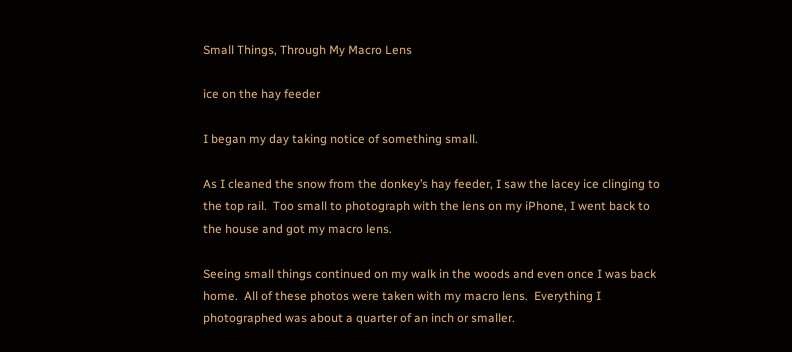Small Things, Through My Macro Lens

ice on the hay feeder

I began my day taking notice of something small.

As I cleaned the snow from the donkey’s hay feeder, I saw the lacey ice clinging to the top rail.  Too small to photograph with the lens on my iPhone, I went back to the house and got my macro lens.

Seeing small things continued on my walk in the woods and even once I was back home.  All of these photos were taken with my macro lens.  Everything I photographed was about a quarter of an inch or smaller.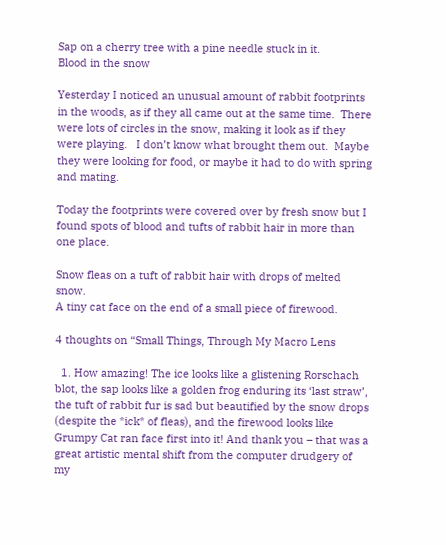Sap on a cherry tree with a pine needle stuck in it.
Blood in the snow

Yesterday I noticed an unusual amount of rabbit footprints in the woods, as if they all came out at the same time.  There were lots of circles in the snow, making it look as if they were playing.   I don’t know what brought them out.  Maybe they were looking for food, or maybe it had to do with spring and mating.

Today the footprints were covered over by fresh snow but I found spots of blood and tufts of rabbit hair in more than one place.

Snow fleas on a tuft of rabbit hair with drops of melted snow.
A tiny cat face on the end of a small piece of firewood.

4 thoughts on “Small Things, Through My Macro Lens

  1. How amazing! The ice looks like a glistening Rorschach blot, the sap looks like a golden frog enduring its ‘last straw’, the tuft of rabbit fur is sad but beautified by the snow drops (despite the *ick* of fleas), and the firewood looks like Grumpy Cat ran face first into it! And thank you – that was a great artistic mental shift from the computer drudgery of my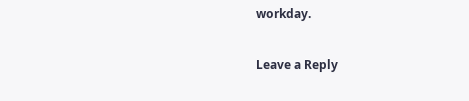workday.

Leave a Reply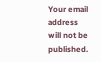Your email address will not be published.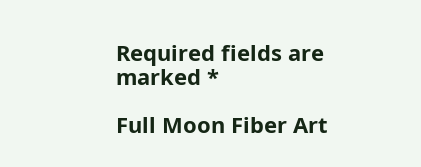Required fields are marked *

Full Moon Fiber Art